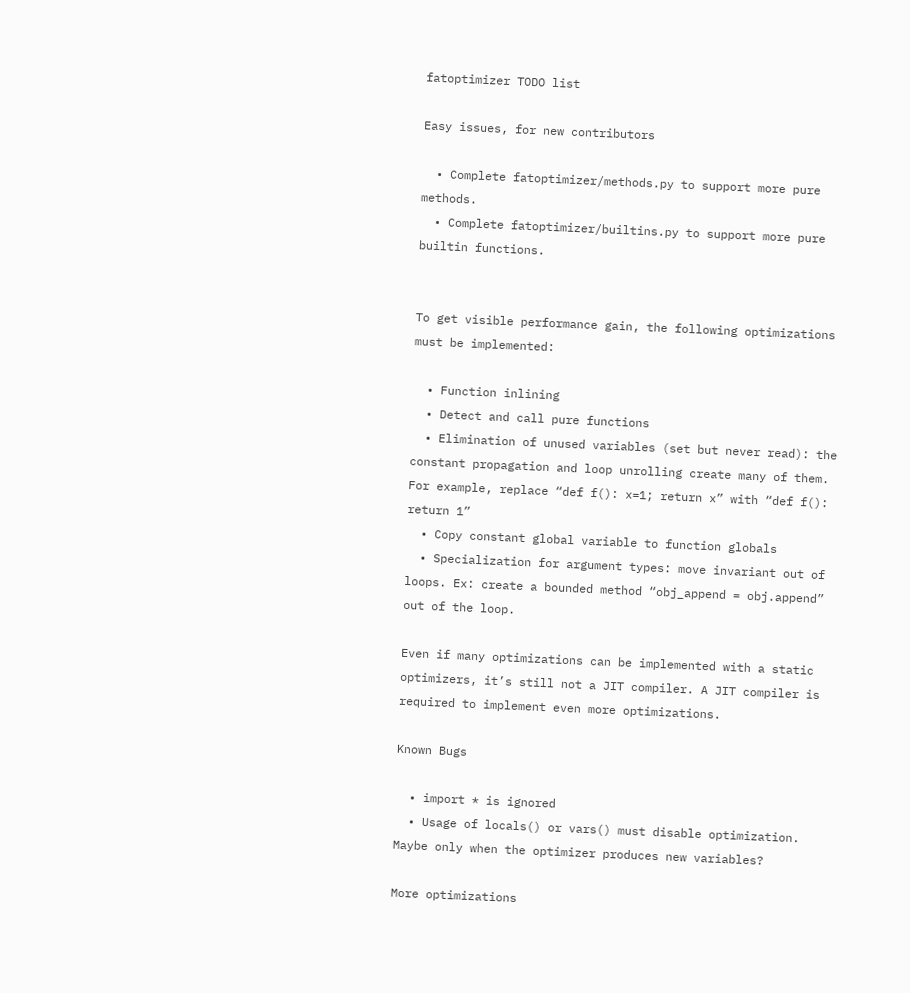fatoptimizer TODO list

Easy issues, for new contributors

  • Complete fatoptimizer/methods.py to support more pure methods.
  • Complete fatoptimizer/builtins.py to support more pure builtin functions.


To get visible performance gain, the following optimizations must be implemented:

  • Function inlining
  • Detect and call pure functions
  • Elimination of unused variables (set but never read): the constant propagation and loop unrolling create many of them. For example, replace “def f(): x=1; return x” with “def f(): return 1”
  • Copy constant global variable to function globals
  • Specialization for argument types: move invariant out of loops. Ex: create a bounded method “obj_append = obj.append” out of the loop.

Even if many optimizations can be implemented with a static optimizers, it’s still not a JIT compiler. A JIT compiler is required to implement even more optimizations.

Known Bugs

  • import * is ignored
  • Usage of locals() or vars() must disable optimization. Maybe only when the optimizer produces new variables?

More optimizations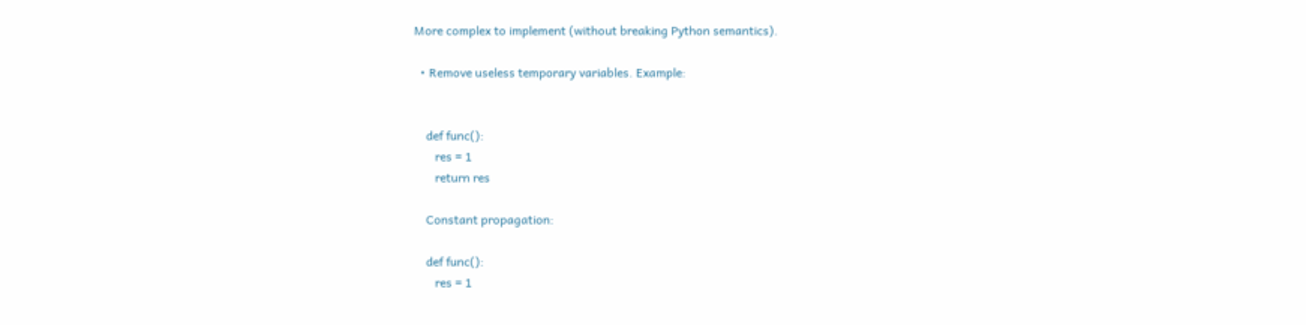More complex to implement (without breaking Python semantics).

  • Remove useless temporary variables. Example:


    def func():
       res = 1
       return res

    Constant propagation:

    def func():
       res = 1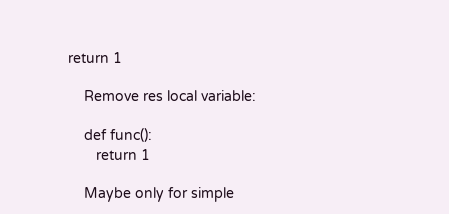return 1

    Remove res local variable:

    def func():
       return 1

    Maybe only for simple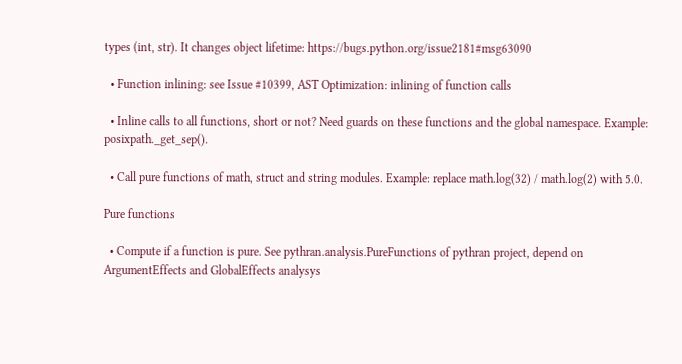types (int, str). It changes object lifetime: https://bugs.python.org/issue2181#msg63090

  • Function inlining: see Issue #10399, AST Optimization: inlining of function calls

  • Inline calls to all functions, short or not? Need guards on these functions and the global namespace. Example: posixpath._get_sep().

  • Call pure functions of math, struct and string modules. Example: replace math.log(32) / math.log(2) with 5.0.

Pure functions

  • Compute if a function is pure. See pythran.analysis.PureFunctions of pythran project, depend on ArgumentEffects and GlobalEffects analysys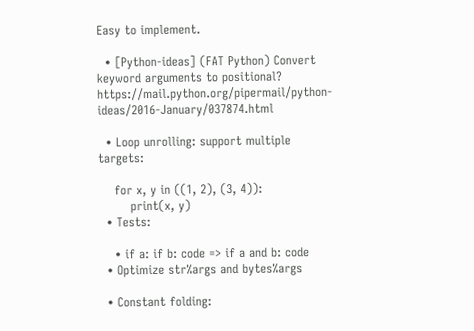Easy to implement.

  • [Python-ideas] (FAT Python) Convert keyword arguments to positional? https://mail.python.org/pipermail/python-ideas/2016-January/037874.html

  • Loop unrolling: support multiple targets:

    for x, y in ((1, 2), (3, 4)):
        print(x, y)
  • Tests:

    • if a: if b: code => if a and b: code
  • Optimize str%args and bytes%args

  • Constant folding: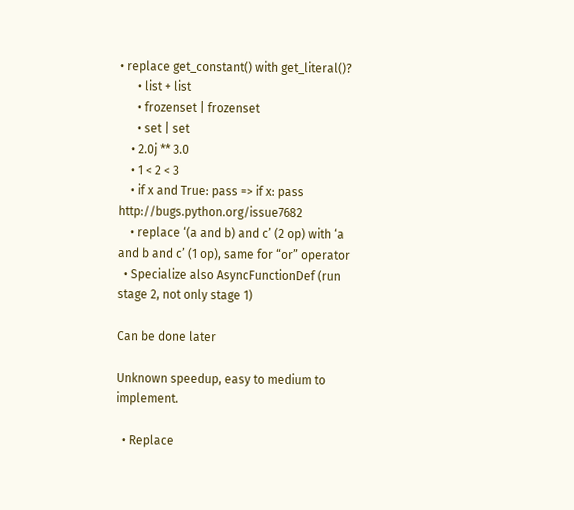• replace get_constant() with get_literal()?
      • list + list
      • frozenset | frozenset
      • set | set
    • 2.0j ** 3.0
    • 1 < 2 < 3
    • if x and True: pass => if x: pass http://bugs.python.org/issue7682
    • replace ‘(a and b) and c’ (2 op) with ‘a and b and c’ (1 op), same for “or” operator
  • Specialize also AsyncFunctionDef (run stage 2, not only stage 1)

Can be done later

Unknown speedup, easy to medium to implement.

  • Replace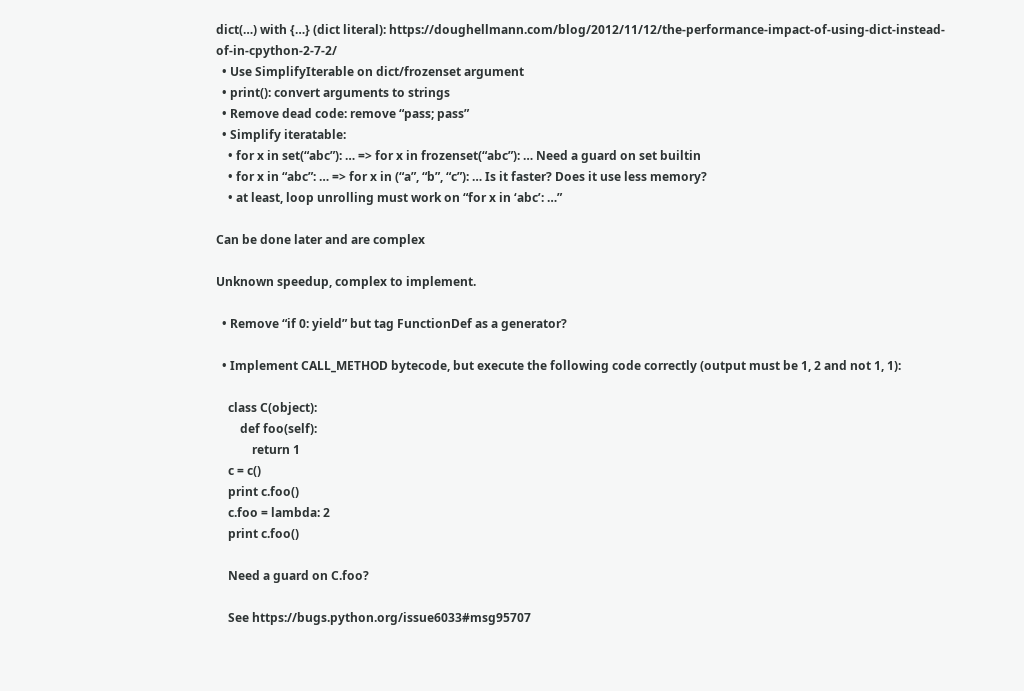dict(…) with {…} (dict literal): https://doughellmann.com/blog/2012/11/12/the-performance-impact-of-using-dict-instead-of-in-cpython-2-7-2/
  • Use SimplifyIterable on dict/frozenset argument
  • print(): convert arguments to strings
  • Remove dead code: remove “pass; pass”
  • Simplify iteratable:
    • for x in set(“abc”): … => for x in frozenset(“abc”): … Need a guard on set builtin
    • for x in “abc”: … => for x in (“a”, “b”, “c”): … Is it faster? Does it use less memory?
    • at least, loop unrolling must work on “for x in ‘abc’: …”

Can be done later and are complex

Unknown speedup, complex to implement.

  • Remove “if 0: yield” but tag FunctionDef as a generator?

  • Implement CALL_METHOD bytecode, but execute the following code correctly (output must be 1, 2 and not 1, 1):

    class C(object):
        def foo(self):
            return 1
    c = c()
    print c.foo()
    c.foo = lambda: 2
    print c.foo()

    Need a guard on C.foo?

    See https://bugs.python.org/issue6033#msg95707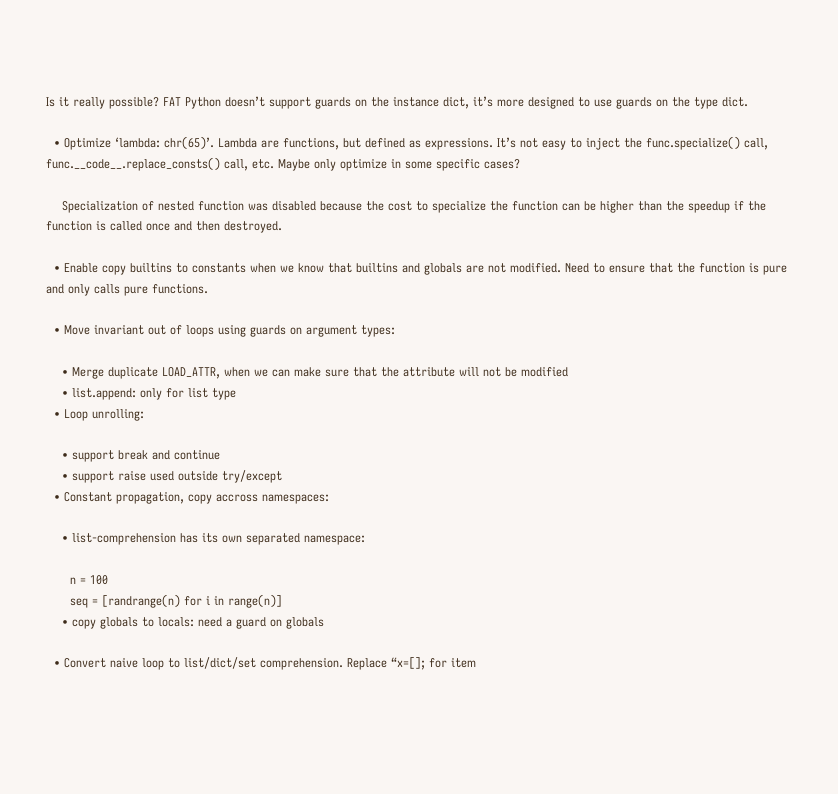Is it really possible? FAT Python doesn’t support guards on the instance dict, it’s more designed to use guards on the type dict.

  • Optimize ‘lambda: chr(65)’. Lambda are functions, but defined as expressions. It’s not easy to inject the func.specialize() call, func.__code__.replace_consts() call, etc. Maybe only optimize in some specific cases?

    Specialization of nested function was disabled because the cost to specialize the function can be higher than the speedup if the function is called once and then destroyed.

  • Enable copy builtins to constants when we know that builtins and globals are not modified. Need to ensure that the function is pure and only calls pure functions.

  • Move invariant out of loops using guards on argument types:

    • Merge duplicate LOAD_ATTR, when we can make sure that the attribute will not be modified
    • list.append: only for list type
  • Loop unrolling:

    • support break and continue
    • support raise used outside try/except
  • Constant propagation, copy accross namespaces:

    • list-comprehension has its own separated namespace:

      n = 100
      seq = [randrange(n) for i in range(n)]
    • copy globals to locals: need a guard on globals

  • Convert naive loop to list/dict/set comprehension. Replace “x=[]; for item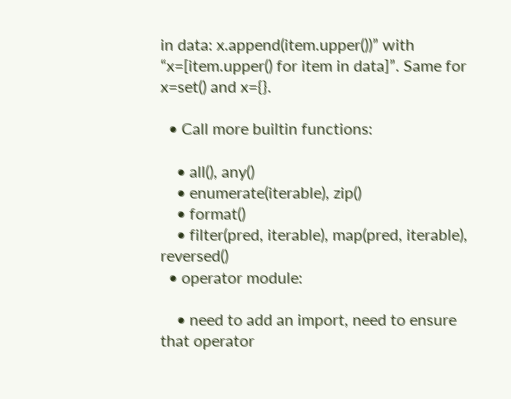in data: x.append(item.upper())” with “x=[item.upper() for item in data]”. Same for x=set() and x={}.

  • Call more builtin functions:

    • all(), any()
    • enumerate(iterable), zip()
    • format()
    • filter(pred, iterable), map(pred, iterable), reversed()
  • operator module:

    • need to add an import, need to ensure that operator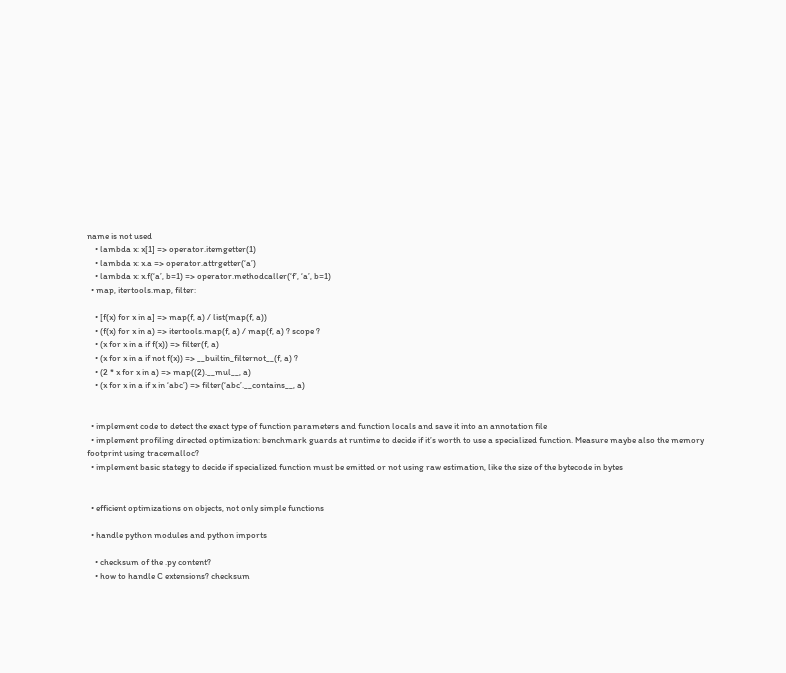name is not used
    • lambda x: x[1] => operator.itemgetter(1)
    • lambda x: x.a => operator.attrgetter(‘a’)
    • lambda x: x.f(‘a’, b=1) => operator.methodcaller(‘f’, ‘a’, b=1)
  • map, itertools.map, filter:

    • [f(x) for x in a] => map(f, a) / list(map(f, a))
    • (f(x) for x in a) => itertools.map(f, a) / map(f, a) ? scope ?
    • (x for x in a if f(x)) => filter(f, a)
    • (x for x in a if not f(x)) => __builtin_filternot__(f, a) ?
    • (2 * x for x in a) => map((2).__mul__, a)
    • (x for x in a if x in ‘abc’) => filter(‘abc’.__contains__, a)


  • implement code to detect the exact type of function parameters and function locals and save it into an annotation file
  • implement profiling directed optimization: benchmark guards at runtime to decide if it’s worth to use a specialized function. Measure maybe also the memory footprint using tracemalloc?
  • implement basic stategy to decide if specialized function must be emitted or not using raw estimation, like the size of the bytecode in bytes


  • efficient optimizations on objects, not only simple functions

  • handle python modules and python imports

    • checksum of the .py content?
    • how to handle C extensions? checksum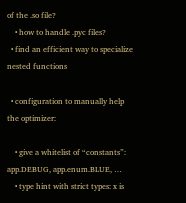of the .so file?
    • how to handle .pyc files?
  • find an efficient way to specialize nested functions

  • configuration to manually help the optimizer:

    • give a whitelist of “constants”: app.DEBUG, app.enum.BLUE, …
    • type hint with strict types: x is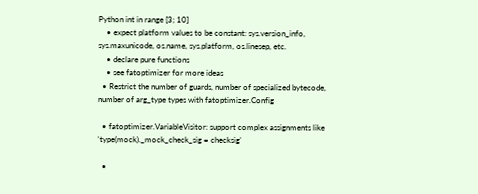Python int in range [3; 10]
    • expect platform values to be constant: sys.version_info, sys.maxunicode, os.name, sys.platform, os.linesep, etc.
    • declare pure functions
    • see fatoptimizer for more ideas
  • Restrict the number of guards, number of specialized bytecode, number of arg_type types with fatoptimizer.Config

  • fatoptimizer.VariableVisitor: support complex assignments like ‘type(mock)._mock_check_sig = checksig’

  •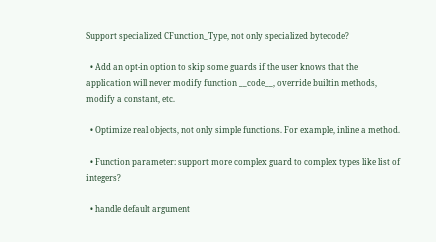Support specialized CFunction_Type, not only specialized bytecode?

  • Add an opt-in option to skip some guards if the user knows that the application will never modify function __code__, override builtin methods, modify a constant, etc.

  • Optimize real objects, not only simple functions. For example, inline a method.

  • Function parameter: support more complex guard to complex types like list of integers?

  • handle default argument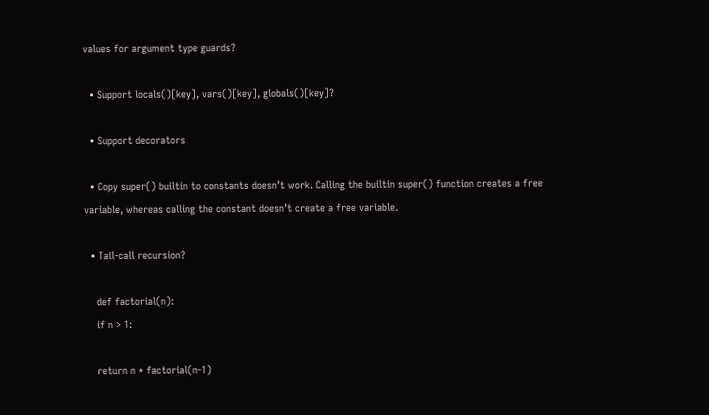values for argument type guards?

  • Support locals()[key], vars()[key], globals()[key]?

  • Support decorators

  • Copy super() builtin to constants doesn’t work. Calling the builtin super() function creates a free variable, whereas calling the constant doesn’t create a free variable.

  • Tail-call recursion?

    def factorial(n):
    if n > 1:

    return n * factorial(n-1)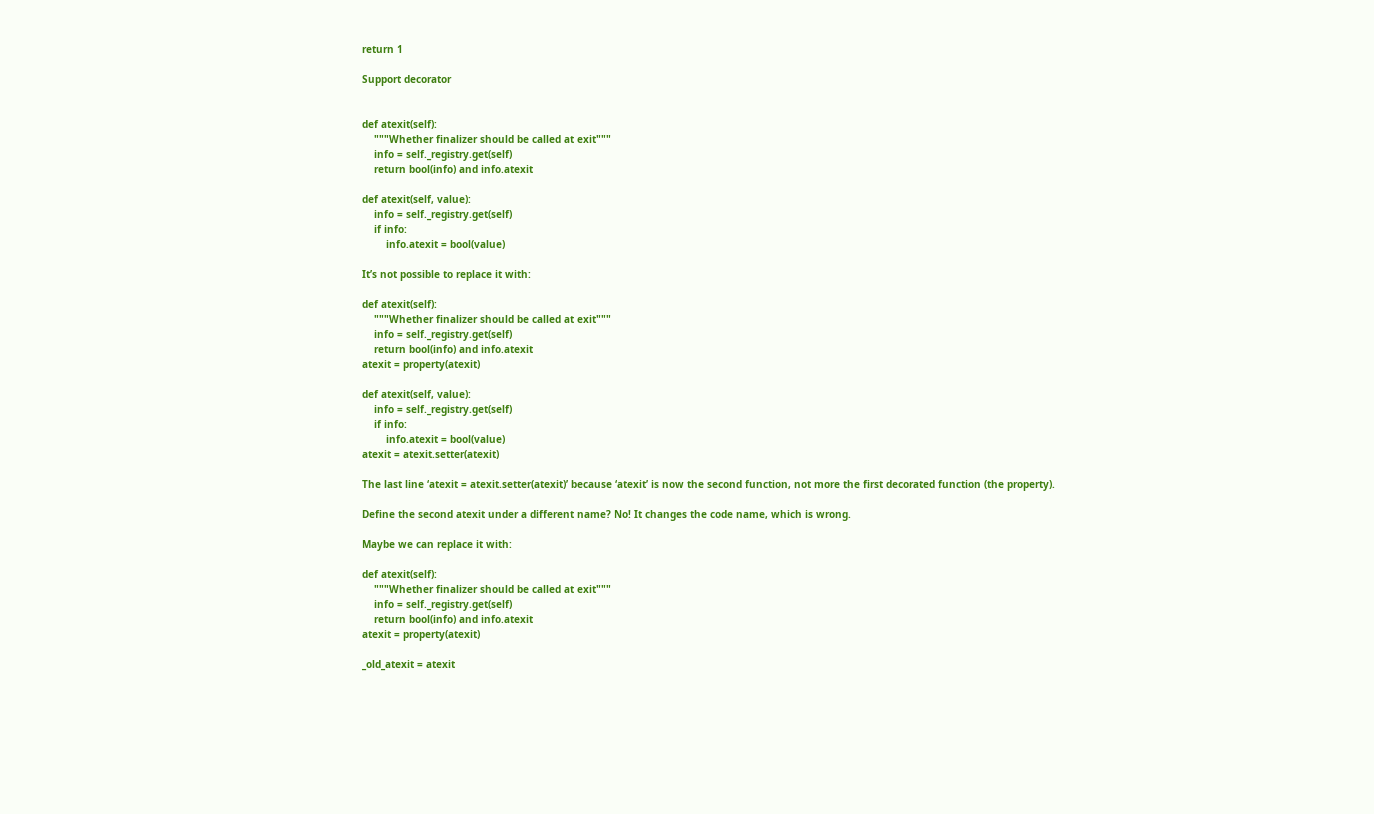return 1

Support decorator


def atexit(self):
    """Whether finalizer should be called at exit"""
    info = self._registry.get(self)
    return bool(info) and info.atexit

def atexit(self, value):
    info = self._registry.get(self)
    if info:
        info.atexit = bool(value)

It’s not possible to replace it with:

def atexit(self):
    """Whether finalizer should be called at exit"""
    info = self._registry.get(self)
    return bool(info) and info.atexit
atexit = property(atexit)

def atexit(self, value):
    info = self._registry.get(self)
    if info:
        info.atexit = bool(value)
atexit = atexit.setter(atexit)

The last line ‘atexit = atexit.setter(atexit)’ because ‘atexit’ is now the second function, not more the first decorated function (the property).

Define the second atexit under a different name? No! It changes the code name, which is wrong.

Maybe we can replace it with:

def atexit(self):
    """Whether finalizer should be called at exit"""
    info = self._registry.get(self)
    return bool(info) and info.atexit
atexit = property(atexit)

_old_atexit = atexit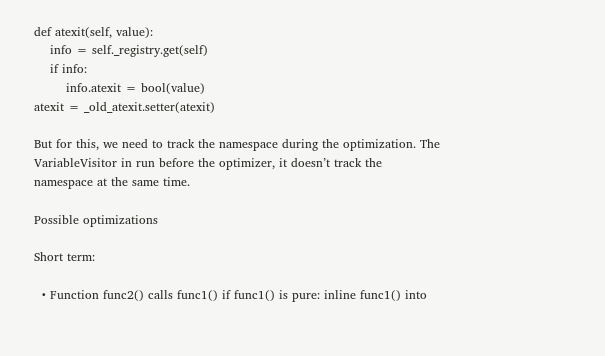def atexit(self, value):
    info = self._registry.get(self)
    if info:
        info.atexit = bool(value)
atexit = _old_atexit.setter(atexit)

But for this, we need to track the namespace during the optimization. The VariableVisitor in run before the optimizer, it doesn’t track the namespace at the same time.

Possible optimizations

Short term:

  • Function func2() calls func1() if func1() is pure: inline func1() into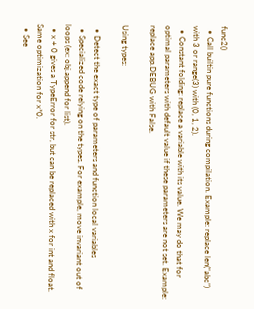func2()
  • Call builtin pure functions during compilation. Example: replace len(“abc”) with 3 or range(3) with (0, 1, 2).
  • Constant folding: replace a variable with its value. We may do that for optimal parameters with default value if these parameters are not set. Example: replace app.DEBUG with False.

Using types:

  • Detect the exact type of parameters and function local variables
  • Specialized code relying on the types. For example, move invariant out of loops (ex: obj.append for list).
  • x + 0 gives a TypeError for str, but can be replaced with x for int and float. Same optimization for x*0.
  • See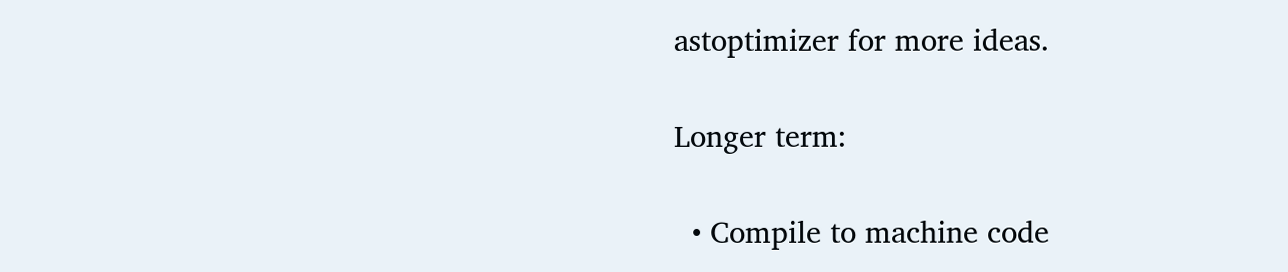astoptimizer for more ideas.

Longer term:

  • Compile to machine code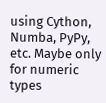using Cython, Numba, PyPy, etc. Maybe only for numeric types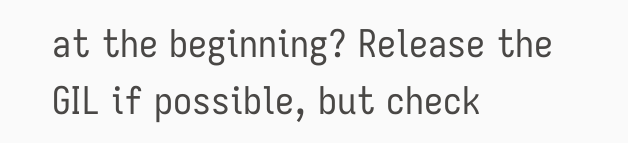at the beginning? Release the GIL if possible, but check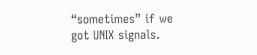“sometimes” if we got UNIX signals.